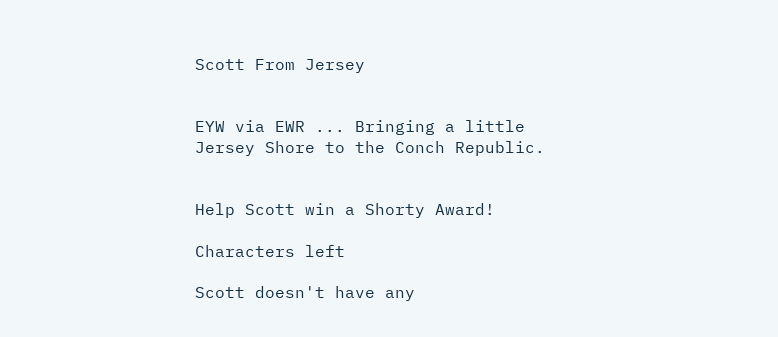Scott From Jersey


EYW via EWR ... Bringing a little Jersey Shore to the Conch Republic.


Help Scott win a Shorty Award!

Characters left

Scott doesn't have any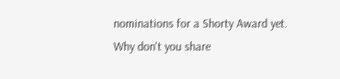nominations for a Shorty Award yet. Why don't you share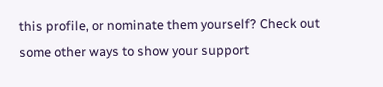this profile, or nominate them yourself? Check out some other ways to show your support